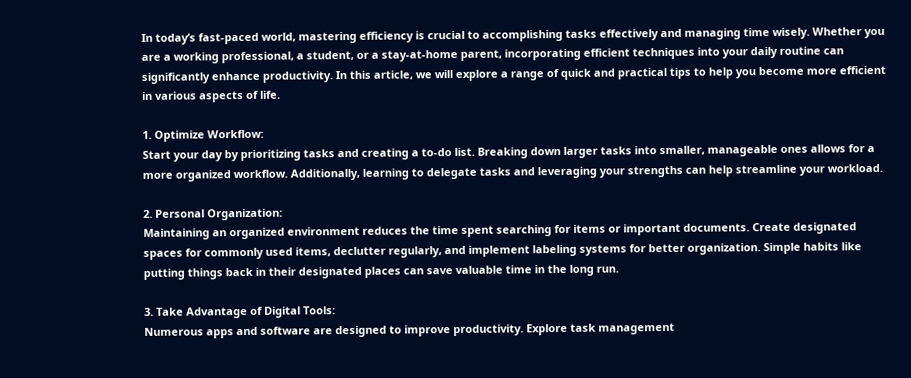In today’s fast-paced world, mastering efficiency is crucial to accomplishing tasks effectively and managing time wisely. Whether you are a working professional, a student, or a stay-at-home parent, incorporating efficient techniques into your daily routine can significantly enhance productivity. In this article, we will explore a range of quick and practical tips to help you become more efficient in various aspects of life.

1. Optimize Workflow:
Start your day by prioritizing tasks and creating a to-do list. Breaking down larger tasks into smaller, manageable ones allows for a more organized workflow. Additionally, learning to delegate tasks and leveraging your strengths can help streamline your workload.

2. Personal Organization:
Maintaining an organized environment reduces the time spent searching for items or important documents. Create designated spaces for commonly used items, declutter regularly, and implement labeling systems for better organization. Simple habits like putting things back in their designated places can save valuable time in the long run.

3. Take Advantage of Digital Tools:
Numerous apps and software are designed to improve productivity. Explore task management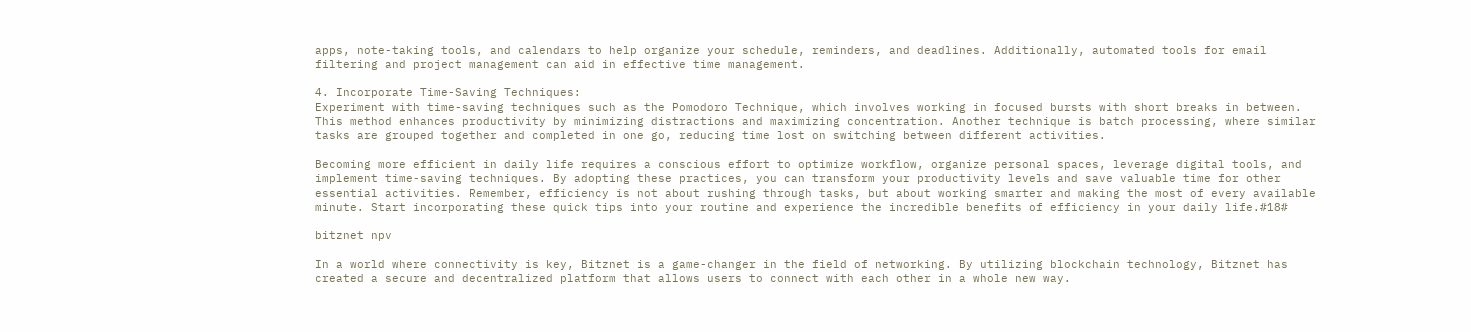apps, note-taking tools, and calendars to help organize your schedule, reminders, and deadlines. Additionally, automated tools for email filtering and project management can aid in effective time management.

4. Incorporate Time-Saving Techniques:
Experiment with time-saving techniques such as the Pomodoro Technique, which involves working in focused bursts with short breaks in between. This method enhances productivity by minimizing distractions and maximizing concentration. Another technique is batch processing, where similar tasks are grouped together and completed in one go, reducing time lost on switching between different activities.

Becoming more efficient in daily life requires a conscious effort to optimize workflow, organize personal spaces, leverage digital tools, and implement time-saving techniques. By adopting these practices, you can transform your productivity levels and save valuable time for other essential activities. Remember, efficiency is not about rushing through tasks, but about working smarter and making the most of every available minute. Start incorporating these quick tips into your routine and experience the incredible benefits of efficiency in your daily life.#18#

bitznet npv

In a world where connectivity is key, Bitznet is a game-changer in the field of networking. By utilizing blockchain technology, Bitznet has created a secure and decentralized platform that allows users to connect with each other in a whole new way.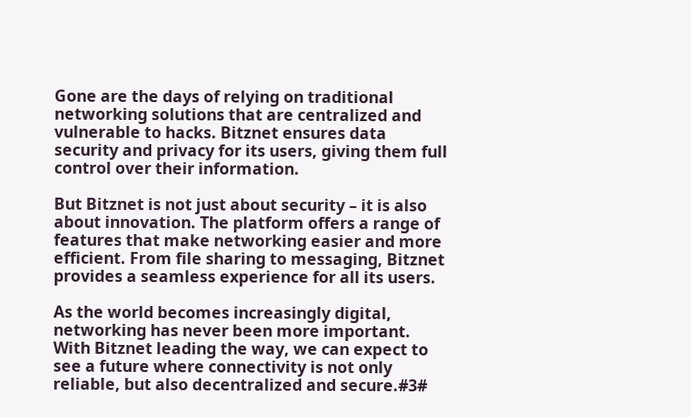Gone are the days of relying on traditional networking solutions that are centralized and vulnerable to hacks. Bitznet ensures data security and privacy for its users, giving them full control over their information.

But Bitznet is not just about security – it is also about innovation. The platform offers a range of features that make networking easier and more efficient. From file sharing to messaging, Bitznet provides a seamless experience for all its users.

As the world becomes increasingly digital, networking has never been more important. With Bitznet leading the way, we can expect to see a future where connectivity is not only reliable, but also decentralized and secure.#3#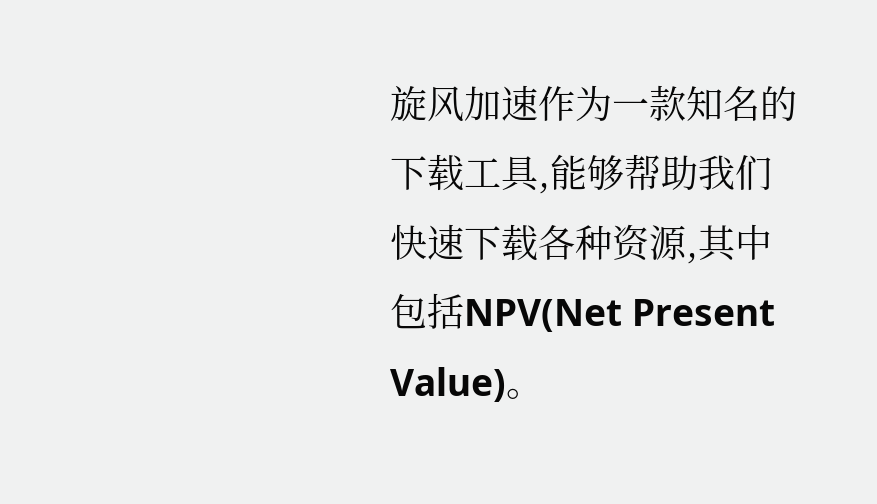旋风加速作为一款知名的下载工具,能够帮助我们快速下载各种资源,其中包括NPV(Net Present Value)。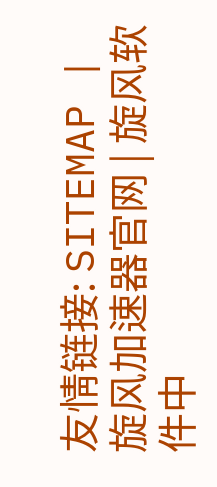友情链接: SITEMAP | 旋风加速器官网 | 旋风软件中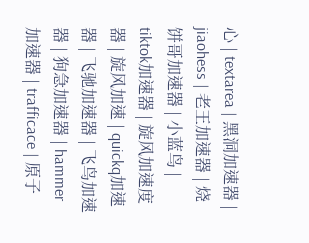心 | textarea | 黑洞加速器 | jiaohess | 老王加速器 | 烧饼哥加速器 | 小蓝鸟 | tiktok加速器 | 旋风加速度器 | 旋风加速 | quickq加速器 | 飞驰加速器 | 飞鸟加速器 | 狗急加速器 | hammer加速器 | trafficace | 原子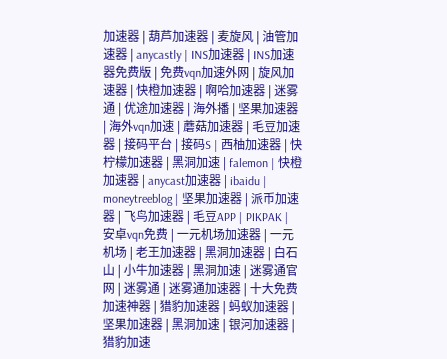加速器 | 葫芦加速器 | 麦旋风 | 油管加速器 | anycastly | INS加速器 | INS加速器免费版 | 免费vqn加速外网 | 旋风加速器 | 快橙加速器 | 啊哈加速器 | 迷雾通 | 优途加速器 | 海外播 | 坚果加速器 | 海外vqn加速 | 蘑菇加速器 | 毛豆加速器 | 接码平台 | 接码S | 西柚加速器 | 快柠檬加速器 | 黑洞加速 | falemon | 快橙加速器 | anycast加速器 | ibaidu | moneytreeblog | 坚果加速器 | 派币加速器 | 飞鸟加速器 | 毛豆APP | PIKPAK | 安卓vqn免费 | 一元机场加速器 | 一元机场 | 老王加速器 | 黑洞加速器 | 白石山 | 小牛加速器 | 黑洞加速 | 迷雾通官网 | 迷雾通 | 迷雾通加速器 | 十大免费加速神器 | 猎豹加速器 | 蚂蚁加速器 | 坚果加速器 | 黑洞加速 | 银河加速器 | 猎豹加速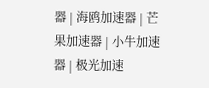器 | 海鸥加速器 | 芒果加速器 | 小牛加速器 | 极光加速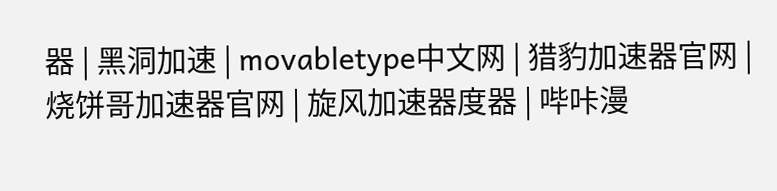器 | 黑洞加速 | movabletype中文网 | 猎豹加速器官网 | 烧饼哥加速器官网 | 旋风加速器度器 | 哔咔漫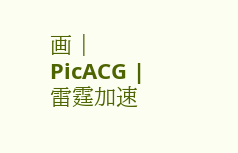画 | PicACG | 雷霆加速